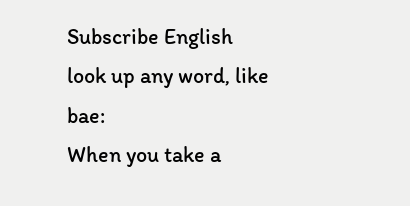Subscribe English
look up any word, like bae:
When you take a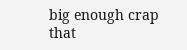big enough crap that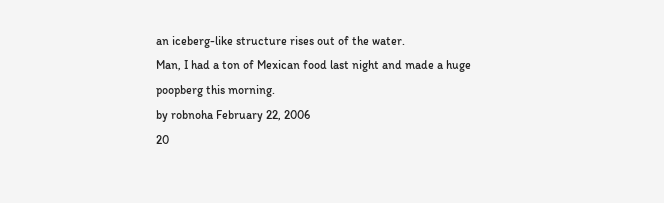an iceberg-like structure rises out of the water.
Man, I had a ton of Mexican food last night and made a huge poopberg this morning.
by robnoha February 22, 2006
20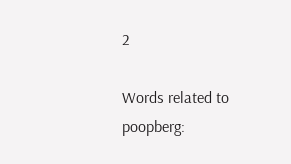2

Words related to poopberg: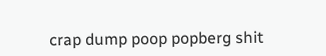crap dump poop popberg shit